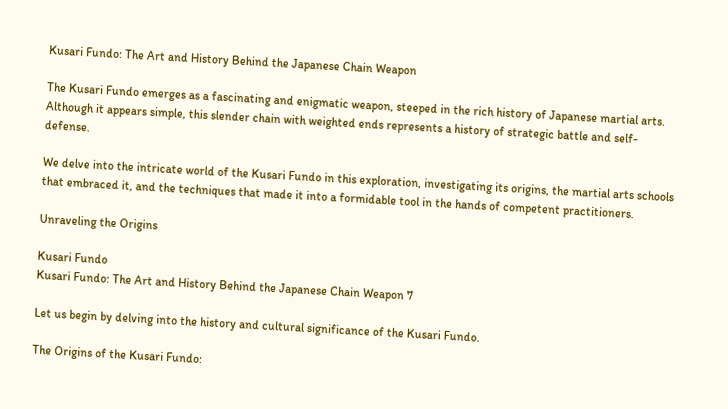Kusari Fundo: The Art and History Behind the Japanese Chain Weapon

The Kusari Fundo emerges as a fascinating and enigmatic weapon, steeped in the rich history of Japanese martial arts. Although it appears simple, this slender chain with weighted ends represents a history of strategic battle and self-defense.

We delve into the intricate world of the Kusari Fundo in this exploration, investigating its origins, the martial arts schools that embraced it, and the techniques that made it into a formidable tool in the hands of competent practitioners.

Unraveling the Origins

Kusari Fundo
Kusari Fundo: The Art and History Behind the Japanese Chain Weapon 7

Let us begin by delving into the history and cultural significance of the Kusari Fundo.

The Origins of the Kusari Fundo: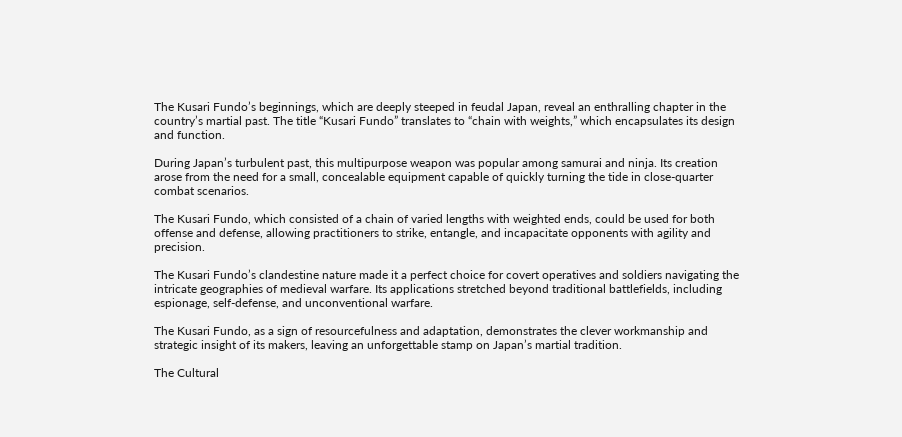The Kusari Fundo’s beginnings, which are deeply steeped in feudal Japan, reveal an enthralling chapter in the country’s martial past. The title “Kusari Fundo” translates to “chain with weights,” which encapsulates its design and function.

During Japan’s turbulent past, this multipurpose weapon was popular among samurai and ninja. Its creation arose from the need for a small, concealable equipment capable of quickly turning the tide in close-quarter combat scenarios.

The Kusari Fundo, which consisted of a chain of varied lengths with weighted ends, could be used for both offense and defense, allowing practitioners to strike, entangle, and incapacitate opponents with agility and precision.

The Kusari Fundo’s clandestine nature made it a perfect choice for covert operatives and soldiers navigating the intricate geographies of medieval warfare. Its applications stretched beyond traditional battlefields, including espionage, self-defense, and unconventional warfare.

The Kusari Fundo, as a sign of resourcefulness and adaptation, demonstrates the clever workmanship and strategic insight of its makers, leaving an unforgettable stamp on Japan’s martial tradition.

The Cultural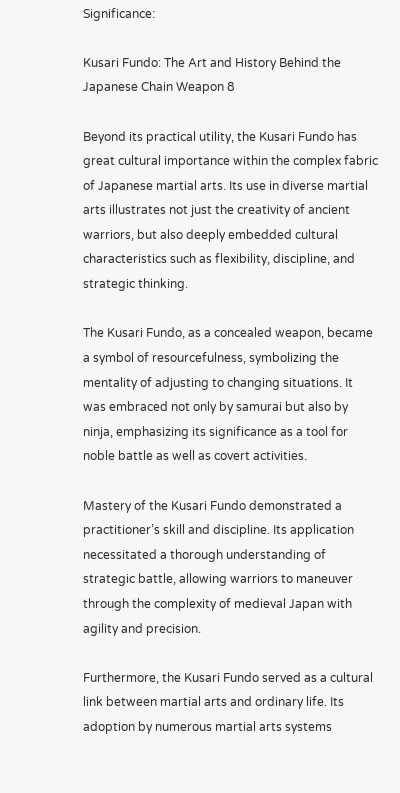Significance:

Kusari Fundo: The Art and History Behind the Japanese Chain Weapon 8

Beyond its practical utility, the Kusari Fundo has great cultural importance within the complex fabric of Japanese martial arts. Its use in diverse martial arts illustrates not just the creativity of ancient warriors, but also deeply embedded cultural characteristics such as flexibility, discipline, and strategic thinking.

The Kusari Fundo, as a concealed weapon, became a symbol of resourcefulness, symbolizing the mentality of adjusting to changing situations. It was embraced not only by samurai but also by ninja, emphasizing its significance as a tool for noble battle as well as covert activities.

Mastery of the Kusari Fundo demonstrated a practitioner’s skill and discipline. Its application necessitated a thorough understanding of strategic battle, allowing warriors to maneuver through the complexity of medieval Japan with agility and precision.

Furthermore, the Kusari Fundo served as a cultural link between martial arts and ordinary life. Its adoption by numerous martial arts systems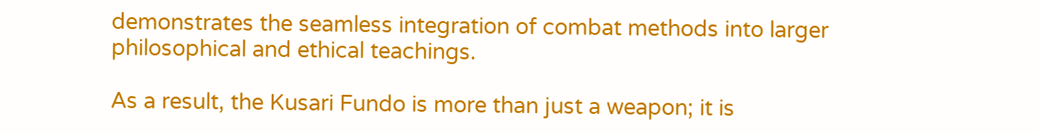demonstrates the seamless integration of combat methods into larger philosophical and ethical teachings.

As a result, the Kusari Fundo is more than just a weapon; it is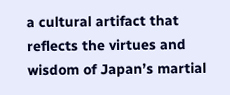a cultural artifact that reflects the virtues and wisdom of Japan’s martial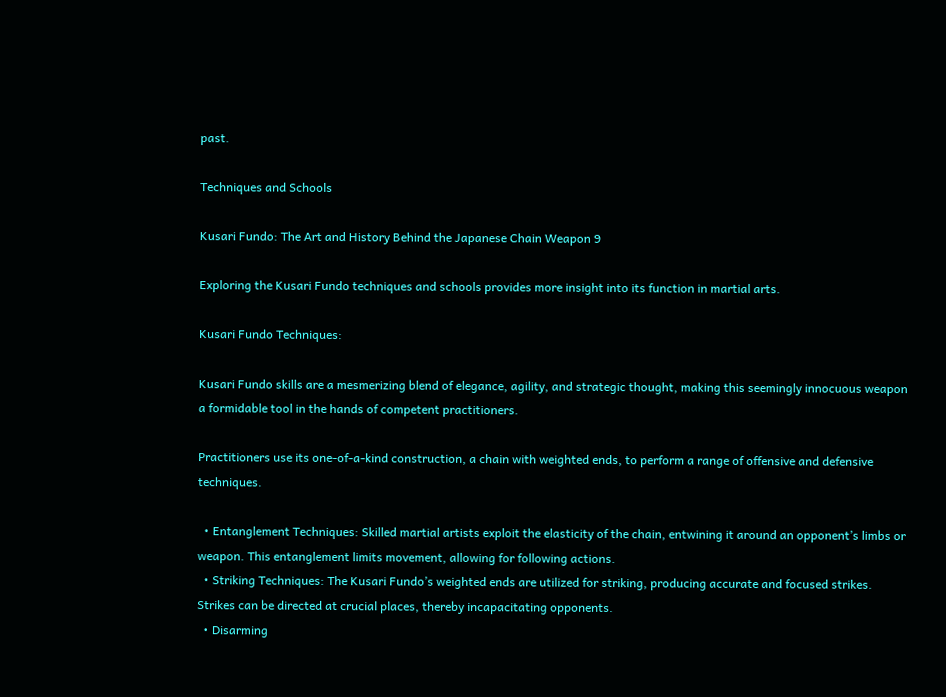past.

Techniques and Schools

Kusari Fundo: The Art and History Behind the Japanese Chain Weapon 9

Exploring the Kusari Fundo techniques and schools provides more insight into its function in martial arts.

Kusari Fundo Techniques:

Kusari Fundo skills are a mesmerizing blend of elegance, agility, and strategic thought, making this seemingly innocuous weapon a formidable tool in the hands of competent practitioners.

Practitioners use its one-of-a-kind construction, a chain with weighted ends, to perform a range of offensive and defensive techniques.

  • Entanglement Techniques: Skilled martial artists exploit the elasticity of the chain, entwining it around an opponent’s limbs or weapon. This entanglement limits movement, allowing for following actions.
  • Striking Techniques: The Kusari Fundo’s weighted ends are utilized for striking, producing accurate and focused strikes. Strikes can be directed at crucial places, thereby incapacitating opponents.
  • Disarming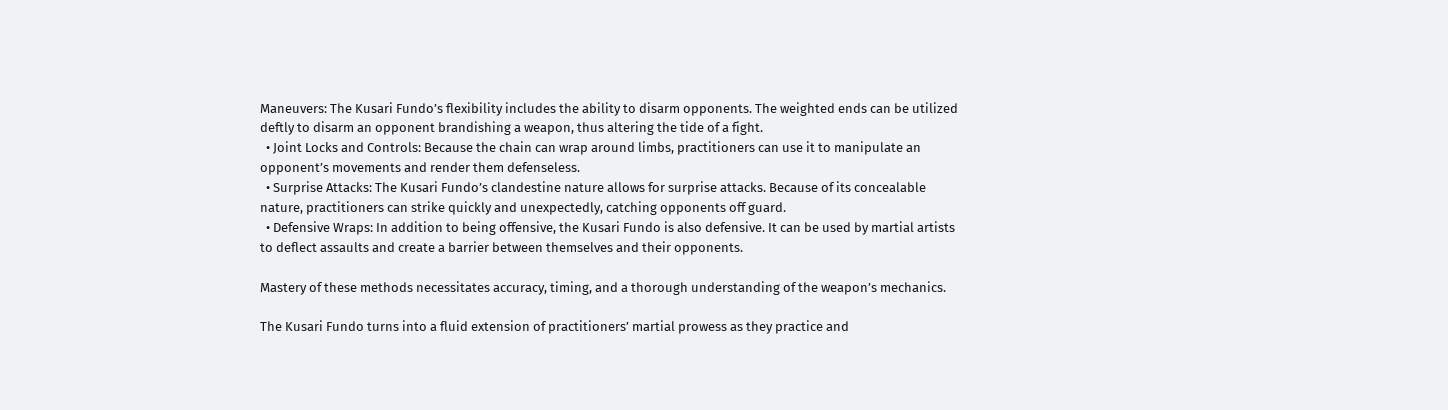Maneuvers: The Kusari Fundo’s flexibility includes the ability to disarm opponents. The weighted ends can be utilized deftly to disarm an opponent brandishing a weapon, thus altering the tide of a fight.
  • Joint Locks and Controls: Because the chain can wrap around limbs, practitioners can use it to manipulate an opponent’s movements and render them defenseless.
  • Surprise Attacks: The Kusari Fundo’s clandestine nature allows for surprise attacks. Because of its concealable nature, practitioners can strike quickly and unexpectedly, catching opponents off guard.
  • Defensive Wraps: In addition to being offensive, the Kusari Fundo is also defensive. It can be used by martial artists to deflect assaults and create a barrier between themselves and their opponents.

Mastery of these methods necessitates accuracy, timing, and a thorough understanding of the weapon’s mechanics.

The Kusari Fundo turns into a fluid extension of practitioners’ martial prowess as they practice and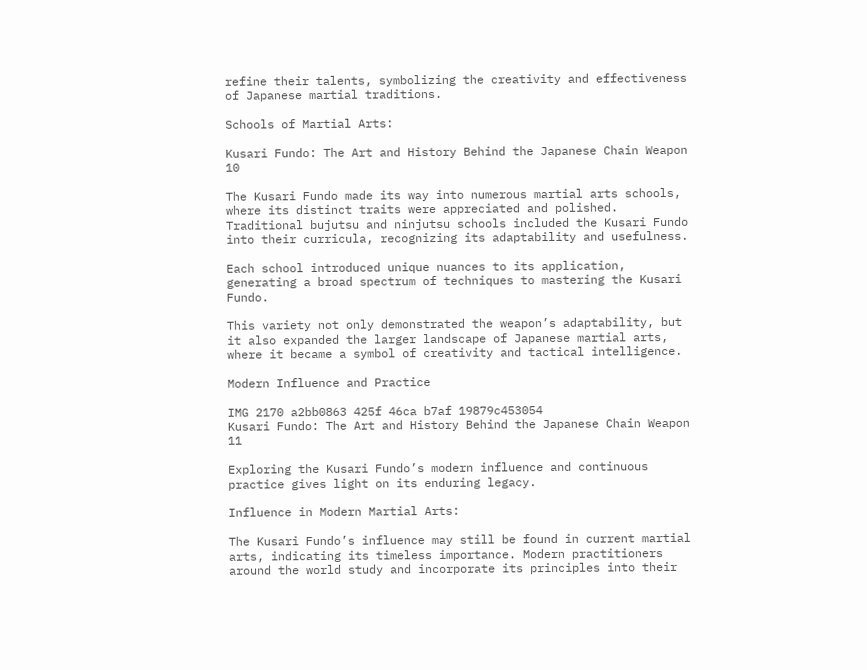refine their talents, symbolizing the creativity and effectiveness of Japanese martial traditions.

Schools of Martial Arts:

Kusari Fundo: The Art and History Behind the Japanese Chain Weapon 10

The Kusari Fundo made its way into numerous martial arts schools, where its distinct traits were appreciated and polished. Traditional bujutsu and ninjutsu schools included the Kusari Fundo into their curricula, recognizing its adaptability and usefulness.

Each school introduced unique nuances to its application, generating a broad spectrum of techniques to mastering the Kusari Fundo.

This variety not only demonstrated the weapon’s adaptability, but it also expanded the larger landscape of Japanese martial arts, where it became a symbol of creativity and tactical intelligence.

Modern Influence and Practice

IMG 2170 a2bb0863 425f 46ca b7af 19879c453054
Kusari Fundo: The Art and History Behind the Japanese Chain Weapon 11

Exploring the Kusari Fundo’s modern influence and continuous practice gives light on its enduring legacy.

Influence in Modern Martial Arts:

The Kusari Fundo’s influence may still be found in current martial arts, indicating its timeless importance. Modern practitioners around the world study and incorporate its principles into their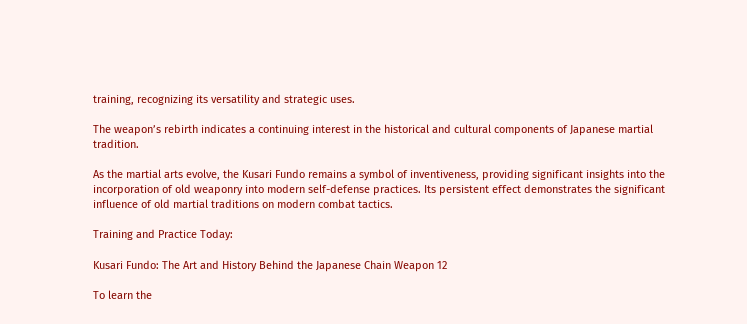training, recognizing its versatility and strategic uses.

The weapon’s rebirth indicates a continuing interest in the historical and cultural components of Japanese martial tradition.

As the martial arts evolve, the Kusari Fundo remains a symbol of inventiveness, providing significant insights into the incorporation of old weaponry into modern self-defense practices. Its persistent effect demonstrates the significant influence of old martial traditions on modern combat tactics.

Training and Practice Today:

Kusari Fundo: The Art and History Behind the Japanese Chain Weapon 12

To learn the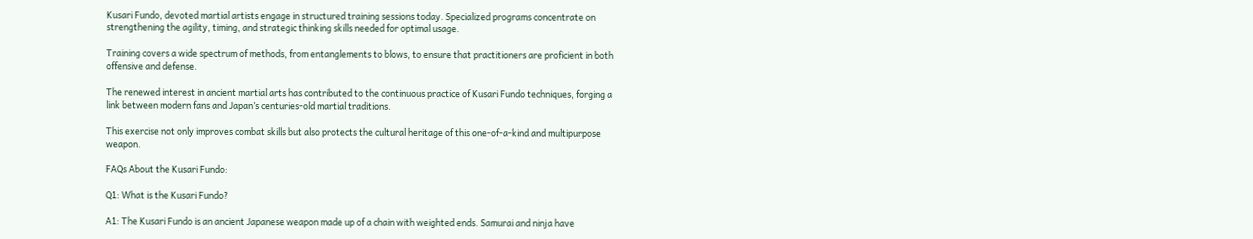Kusari Fundo, devoted martial artists engage in structured training sessions today. Specialized programs concentrate on strengthening the agility, timing, and strategic thinking skills needed for optimal usage.

Training covers a wide spectrum of methods, from entanglements to blows, to ensure that practitioners are proficient in both offensive and defense.

The renewed interest in ancient martial arts has contributed to the continuous practice of Kusari Fundo techniques, forging a link between modern fans and Japan’s centuries-old martial traditions.

This exercise not only improves combat skills but also protects the cultural heritage of this one-of-a-kind and multipurpose weapon.

FAQs About the Kusari Fundo:

Q1: What is the Kusari Fundo?

A1: The Kusari Fundo is an ancient Japanese weapon made up of a chain with weighted ends. Samurai and ninja have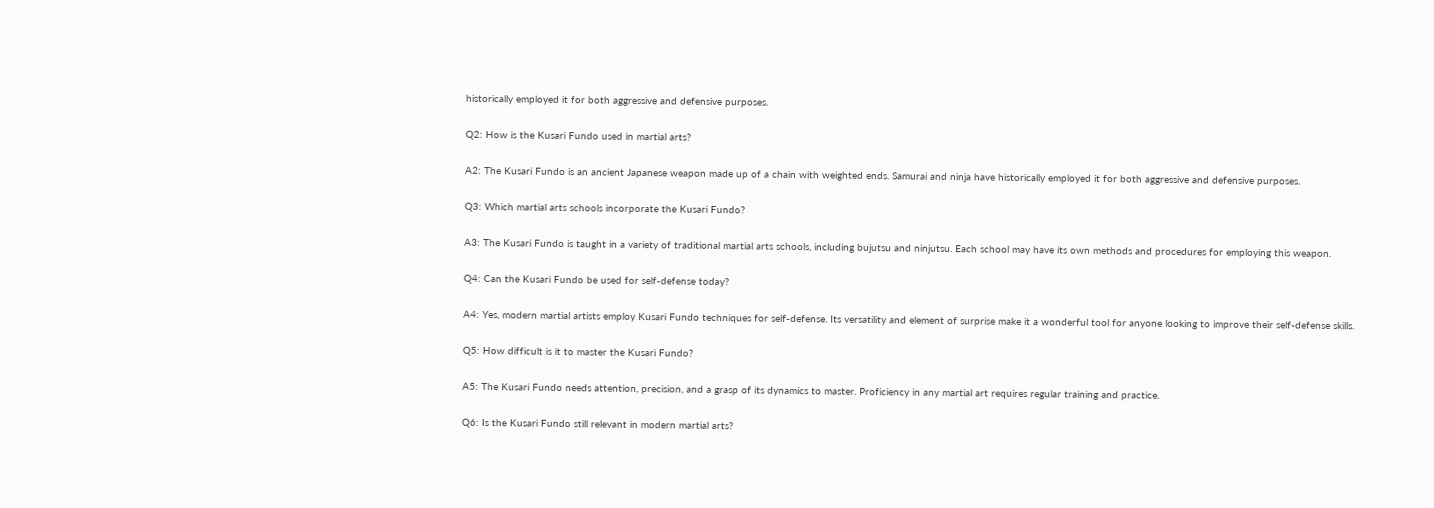historically employed it for both aggressive and defensive purposes.

Q2: How is the Kusari Fundo used in martial arts?

A2: The Kusari Fundo is an ancient Japanese weapon made up of a chain with weighted ends. Samurai and ninja have historically employed it for both aggressive and defensive purposes.

Q3: Which martial arts schools incorporate the Kusari Fundo?

A3: The Kusari Fundo is taught in a variety of traditional martial arts schools, including bujutsu and ninjutsu. Each school may have its own methods and procedures for employing this weapon.

Q4: Can the Kusari Fundo be used for self-defense today?

A4: Yes, modern martial artists employ Kusari Fundo techniques for self-defense. Its versatility and element of surprise make it a wonderful tool for anyone looking to improve their self-defense skills.

Q5: How difficult is it to master the Kusari Fundo?

A5: The Kusari Fundo needs attention, precision, and a grasp of its dynamics to master. Proficiency in any martial art requires regular training and practice.

Q6: Is the Kusari Fundo still relevant in modern martial arts?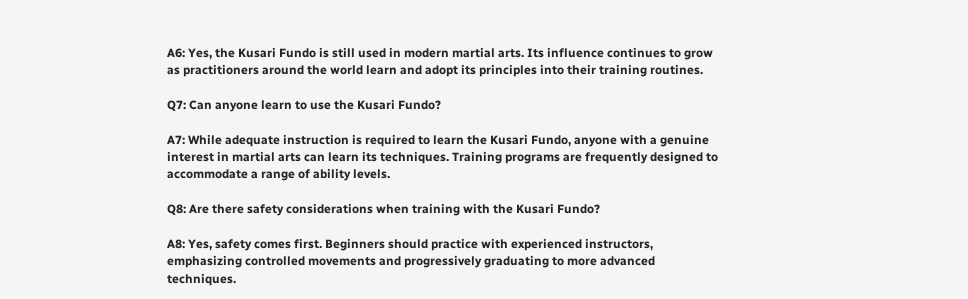A6: Yes, the Kusari Fundo is still used in modern martial arts. Its influence continues to grow as practitioners around the world learn and adopt its principles into their training routines.

Q7: Can anyone learn to use the Kusari Fundo?

A7: While adequate instruction is required to learn the Kusari Fundo, anyone with a genuine interest in martial arts can learn its techniques. Training programs are frequently designed to accommodate a range of ability levels.

Q8: Are there safety considerations when training with the Kusari Fundo?

A8: Yes, safety comes first. Beginners should practice with experienced instructors, emphasizing controlled movements and progressively graduating to more advanced techniques.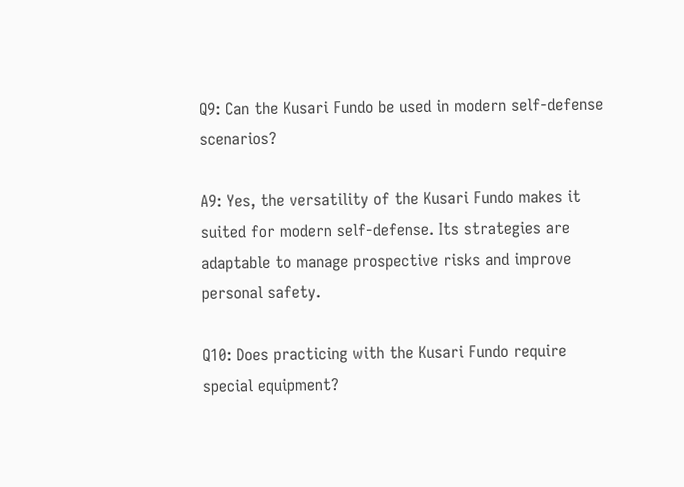Q9: Can the Kusari Fundo be used in modern self-defense scenarios?

A9: Yes, the versatility of the Kusari Fundo makes it suited for modern self-defense. Its strategies are adaptable to manage prospective risks and improve personal safety.

Q10: Does practicing with the Kusari Fundo require special equipment?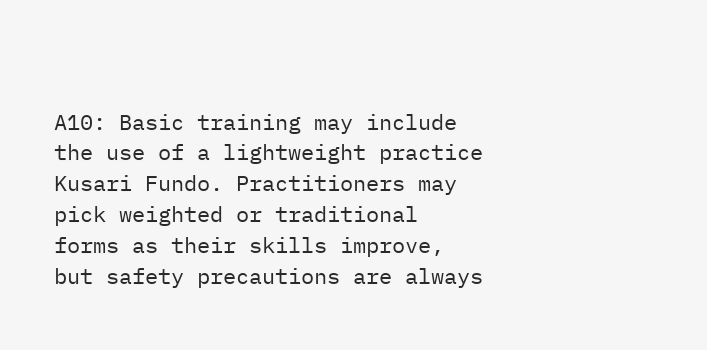A10: Basic training may include the use of a lightweight practice Kusari Fundo. Practitioners may pick weighted or traditional forms as their skills improve, but safety precautions are always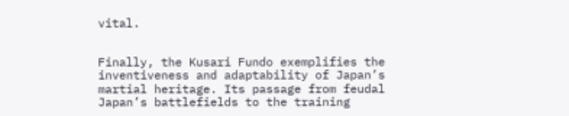vital.


Finally, the Kusari Fundo exemplifies the inventiveness and adaptability of Japan’s martial heritage. Its passage from feudal Japan’s battlefields to the training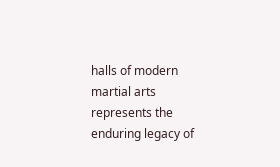halls of modern martial arts represents the enduring legacy of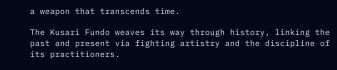a weapon that transcends time.

The Kusari Fundo weaves its way through history, linking the past and present via fighting artistry and the discipline of its practitioners.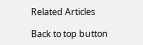Related Articles

Back to top button